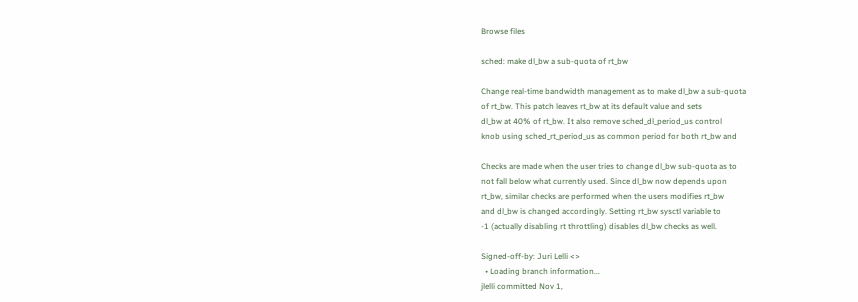Browse files

sched: make dl_bw a sub-quota of rt_bw

Change real-time bandwidth management as to make dl_bw a sub-quota
of rt_bw. This patch leaves rt_bw at its default value and sets
dl_bw at 40% of rt_bw. It also remove sched_dl_period_us control
knob using sched_rt_period_us as common period for both rt_bw and

Checks are made when the user tries to change dl_bw sub-quota as to
not fall below what currently used. Since dl_bw now depends upon
rt_bw, similar checks are performed when the users modifies rt_bw
and dl_bw is changed accordingly. Setting rt_bw sysctl variable to
-1 (actually disabling rt throttling) disables dl_bw checks as well.

Signed-off-by: Juri Lelli <>
  • Loading branch information...
jlelli committed Nov 1,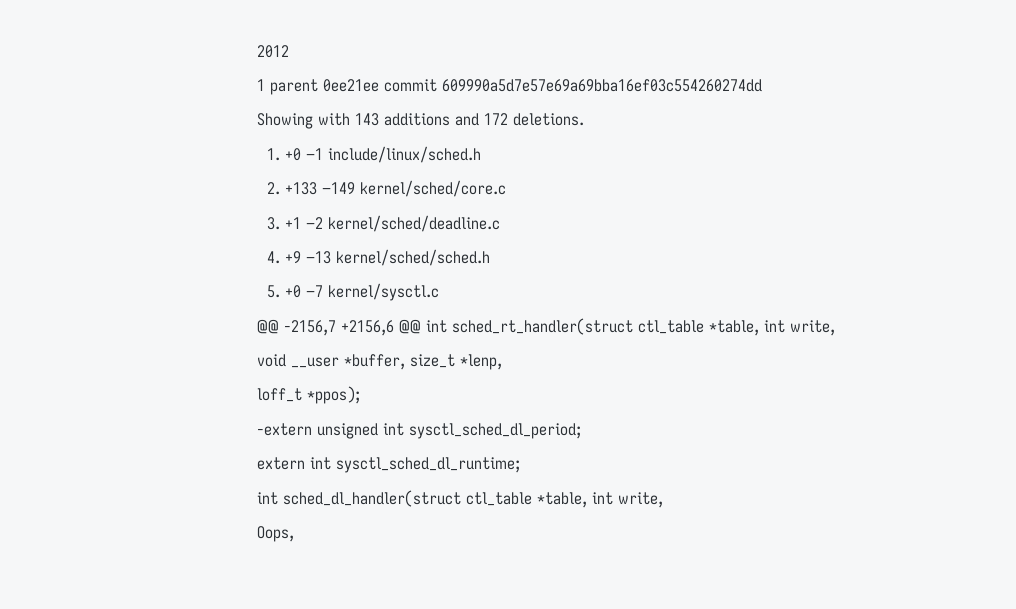2012
1 parent 0ee21ee commit 609990a5d7e57e69a69bba16ef03c554260274dd
Showing with 143 additions and 172 deletions.
  1. +0 −1 include/linux/sched.h
  2. +133 −149 kernel/sched/core.c
  3. +1 −2 kernel/sched/deadline.c
  4. +9 −13 kernel/sched/sched.h
  5. +0 −7 kernel/sysctl.c
@@ -2156,7 +2156,6 @@ int sched_rt_handler(struct ctl_table *table, int write,
void __user *buffer, size_t *lenp,
loff_t *ppos);
-extern unsigned int sysctl_sched_dl_period;
extern int sysctl_sched_dl_runtime;
int sched_dl_handler(struct ctl_table *table, int write,
Oops,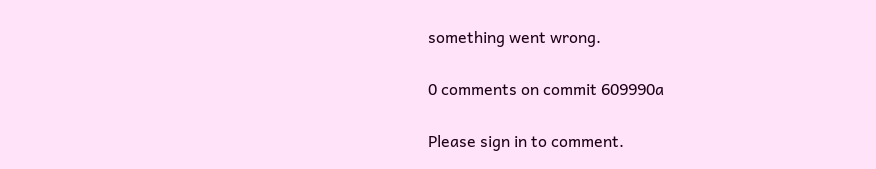something went wrong.

0 comments on commit 609990a

Please sign in to comment.